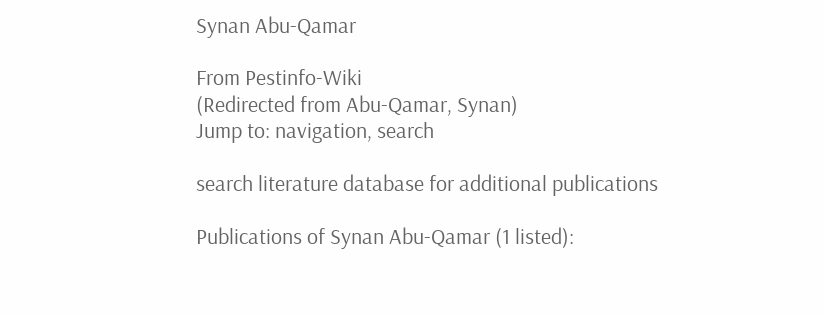Synan Abu-Qamar

From Pestinfo-Wiki
(Redirected from Abu-Qamar, Synan)
Jump to: navigation, search

search literature database for additional publications

Publications of Synan Abu-Qamar (1 listed):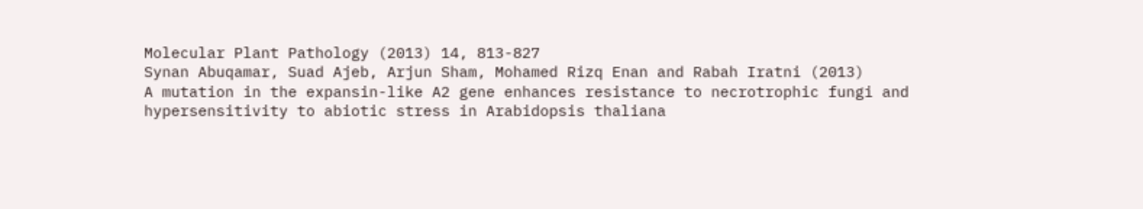Molecular Plant Pathology (2013) 14, 813-827
Synan Abuqamar, Suad Ajeb, Arjun Sham, Mohamed Rizq Enan and Rabah Iratni (2013)
A mutation in the expansin-like A2 gene enhances resistance to necrotrophic fungi and hypersensitivity to abiotic stress in Arabidopsis thaliana